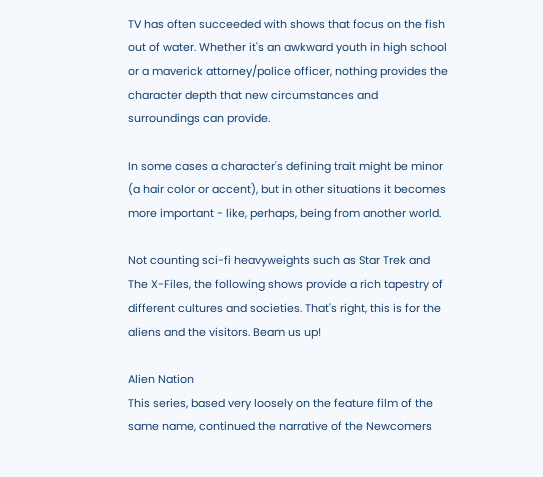TV has often succeeded with shows that focus on the fish out of water. Whether it's an awkward youth in high school or a maverick attorney/police officer, nothing provides the character depth that new circumstances and surroundings can provide.

In some cases a character's defining trait might be minor (a hair color or accent), but in other situations it becomes more important - like, perhaps, being from another world.

Not counting sci-fi heavyweights such as Star Trek and The X-Files, the following shows provide a rich tapestry of different cultures and societies. That's right, this is for the aliens and the visitors. Beam us up!

Alien Nation
This series, based very loosely on the feature film of the same name, continued the narrative of the Newcomers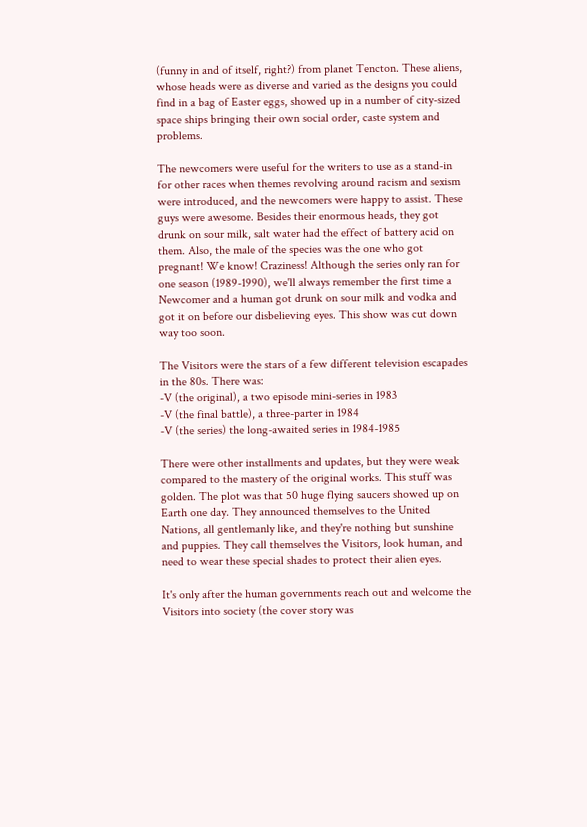(funny in and of itself, right?) from planet Tencton. These aliens, whose heads were as diverse and varied as the designs you could find in a bag of Easter eggs, showed up in a number of city-sized space ships bringing their own social order, caste system and problems.

The newcomers were useful for the writers to use as a stand-in for other races when themes revolving around racism and sexism were introduced, and the newcomers were happy to assist. These guys were awesome. Besides their enormous heads, they got drunk on sour milk, salt water had the effect of battery acid on them. Also, the male of the species was the one who got pregnant! We know! Craziness! Although the series only ran for one season (1989-1990), we'll always remember the first time a Newcomer and a human got drunk on sour milk and vodka and got it on before our disbelieving eyes. This show was cut down way too soon.

The Visitors were the stars of a few different television escapades in the 80s. There was:
-V (the original), a two episode mini-series in 1983
-V (the final battle), a three-parter in 1984
-V (the series) the long-awaited series in 1984-1985

There were other installments and updates, but they were weak compared to the mastery of the original works. This stuff was golden. The plot was that 50 huge flying saucers showed up on Earth one day. They announced themselves to the United Nations, all gentlemanly like, and they're nothing but sunshine and puppies. They call themselves the Visitors, look human, and need to wear these special shades to protect their alien eyes.

It's only after the human governments reach out and welcome the Visitors into society (the cover story was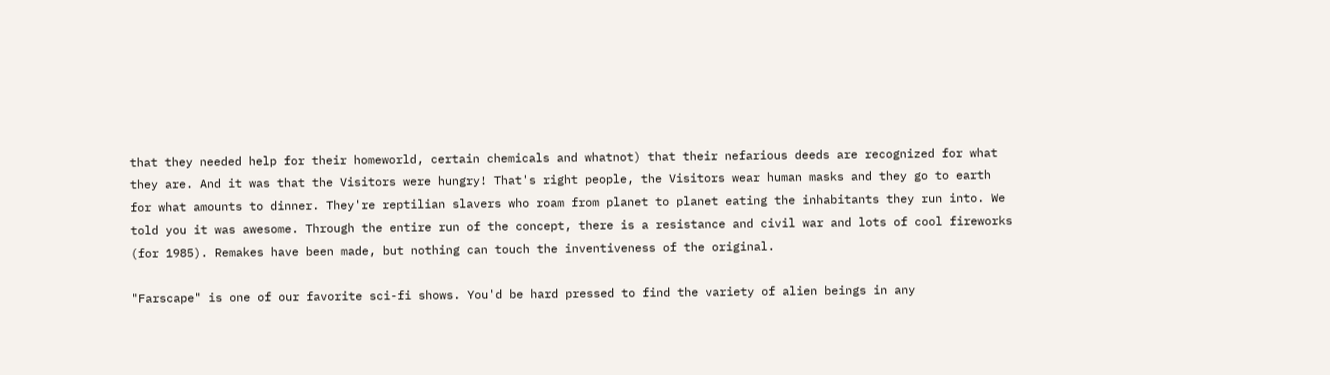that they needed help for their homeworld, certain chemicals and whatnot) that their nefarious deeds are recognized for what they are. And it was that the Visitors were hungry! That's right people, the Visitors wear human masks and they go to earth for what amounts to dinner. They're reptilian slavers who roam from planet to planet eating the inhabitants they run into. We told you it was awesome. Through the entire run of the concept, there is a resistance and civil war and lots of cool fireworks (for 1985). Remakes have been made, but nothing can touch the inventiveness of the original.

"Farscape" is one of our favorite sci-fi shows. You'd be hard pressed to find the variety of alien beings in any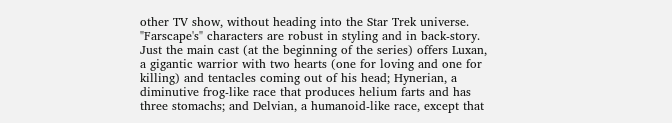other TV show, without heading into the Star Trek universe. "Farscape's" characters are robust in styling and in back-story. Just the main cast (at the beginning of the series) offers Luxan, a gigantic warrior with two hearts (one for loving and one for killing) and tentacles coming out of his head; Hynerian, a diminutive frog-like race that produces helium farts and has three stomachs; and Delvian, a humanoid-like race, except that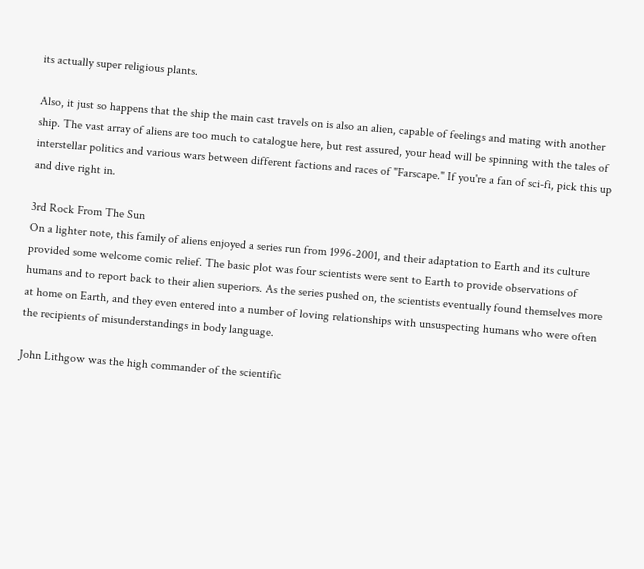its actually super religious plants.

Also, it just so happens that the ship the main cast travels on is also an alien, capable of feelings and mating with another ship. The vast array of aliens are too much to catalogue here, but rest assured, your head will be spinning with the tales of interstellar politics and various wars between different factions and races of "Farscape." If you're a fan of sci-fi, pick this up and dive right in.

3rd Rock From The Sun
On a lighter note, this family of aliens enjoyed a series run from 1996-2001, and their adaptation to Earth and its culture provided some welcome comic relief. The basic plot was four scientists were sent to Earth to provide observations of humans and to report back to their alien superiors. As the series pushed on, the scientists eventually found themselves more at home on Earth, and they even entered into a number of loving relationships with unsuspecting humans who were often the recipients of misunderstandings in body language.

John Lithgow was the high commander of the scientific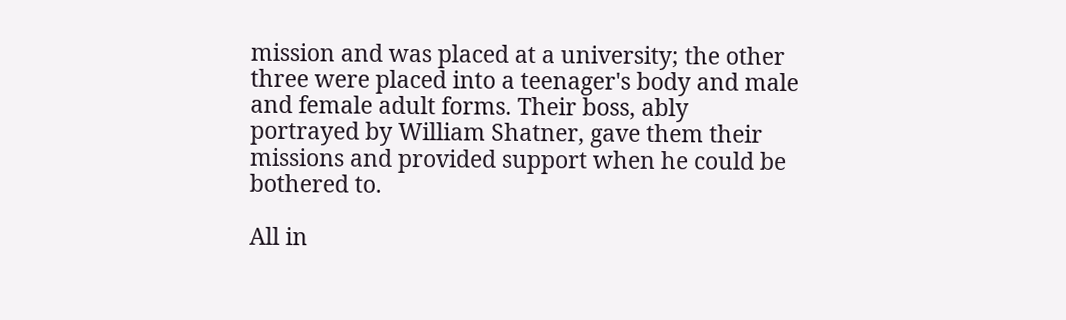mission and was placed at a university; the other three were placed into a teenager's body and male and female adult forms. Their boss, ably portrayed by William Shatner, gave them their missions and provided support when he could be bothered to.

All in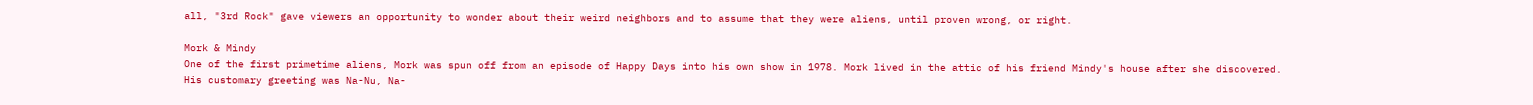all, "3rd Rock" gave viewers an opportunity to wonder about their weird neighbors and to assume that they were aliens, until proven wrong, or right.

Mork & Mindy
One of the first primetime aliens, Mork was spun off from an episode of Happy Days into his own show in 1978. Mork lived in the attic of his friend Mindy's house after she discovered. His customary greeting was Na-Nu, Na-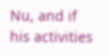Nu, and if his activities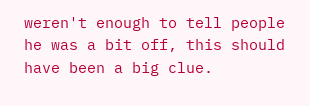weren't enough to tell people he was a bit off, this should have been a big clue.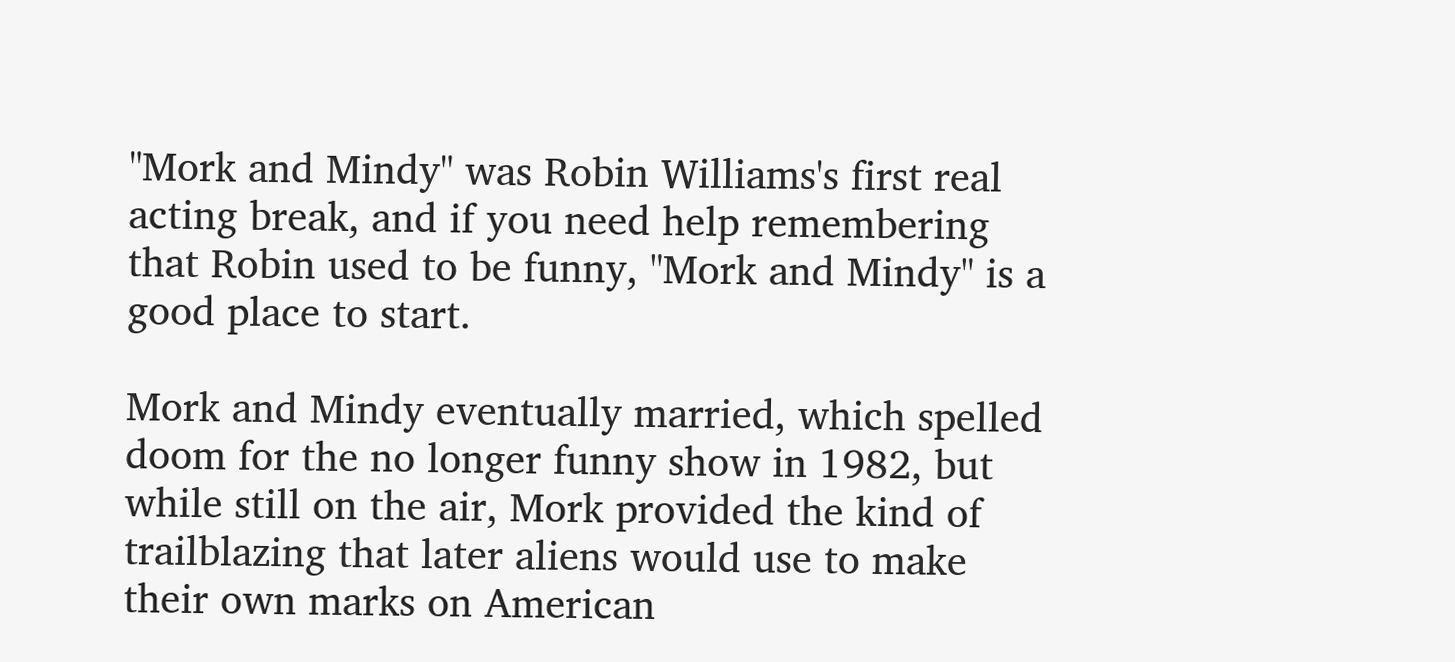"Mork and Mindy" was Robin Williams's first real acting break, and if you need help remembering that Robin used to be funny, "Mork and Mindy" is a good place to start.

Mork and Mindy eventually married, which spelled doom for the no longer funny show in 1982, but while still on the air, Mork provided the kind of trailblazing that later aliens would use to make their own marks on American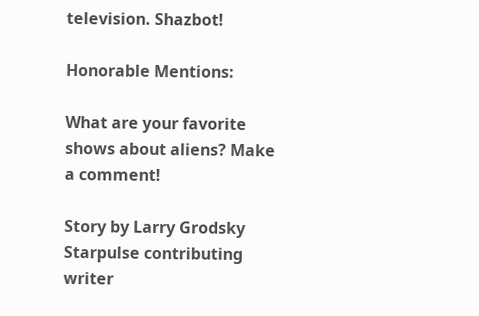television. Shazbot!

Honorable Mentions:

What are your favorite shows about aliens? Make a comment!

Story by Larry Grodsky
Starpulse contributing writer